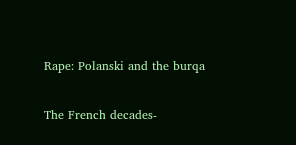Rape: Polanski and the burqa

The French decades-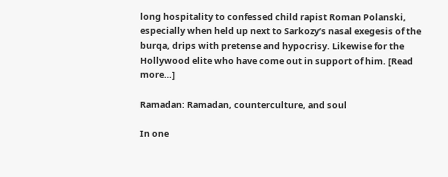long hospitality to confessed child rapist Roman Polanski, especially when held up next to Sarkozy’s nasal exegesis of the burqa, drips with pretense and hypocrisy. Likewise for the Hollywood elite who have come out in support of him. [Read more…]

Ramadan: Ramadan, counterculture, and soul

In one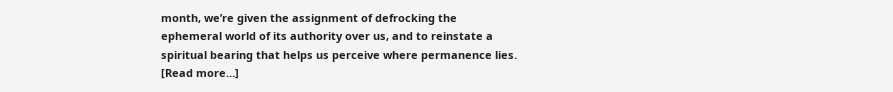month, we’re given the assignment of defrocking the ephemeral world of its authority over us, and to reinstate a spiritual bearing that helps us perceive where permanence lies. [Read more…]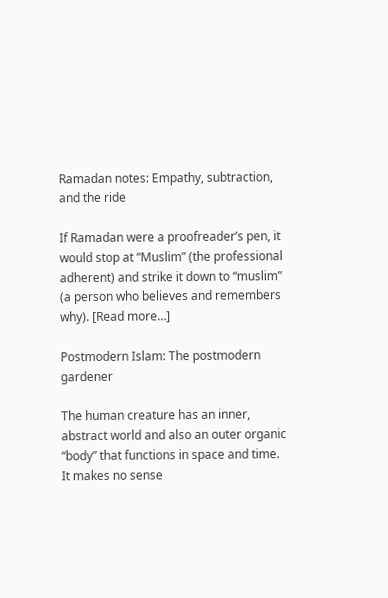Ramadan notes: Empathy, subtraction, and the ride

If Ramadan were a proofreader’s pen, it would stop at “Muslim” (the professional adherent) and strike it down to “muslim” (a person who believes and remembers why). [Read more…]

Postmodern Islam: The postmodern gardener

The human creature has an inner, abstract world and also an outer organic “body” that functions in space and time. It makes no sense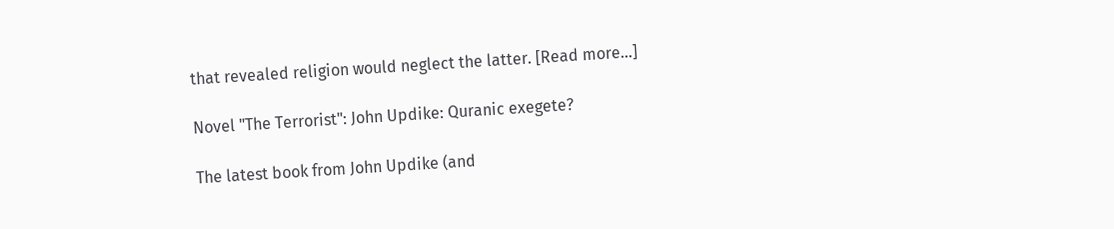that revealed religion would neglect the latter. [Read more…]

Novel "The Terrorist": John Updike: Quranic exegete?

The latest book from John Updike (and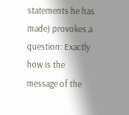statements he has made) provokes a question: Exactly how is the message of the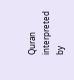Quran interpreted by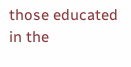those educated in the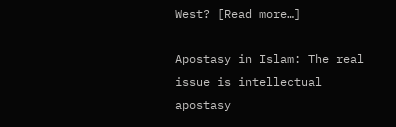West? [Read more…]

Apostasy in Islam: The real issue is intellectual apostasy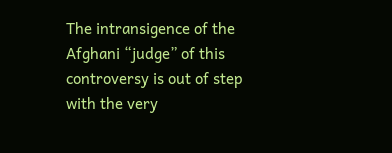The intransigence of the Afghani “judge” of this controversy is out of step with the very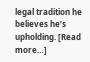legal tradition he believes he’s upholding. [Read more…]